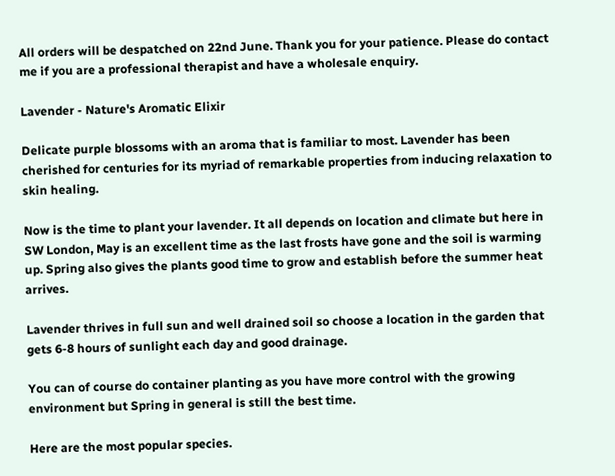All orders will be despatched on 22nd June. Thank you for your patience. Please do contact me if you are a professional therapist and have a wholesale enquiry.

Lavender - Nature's Aromatic Elixir

Delicate purple blossoms with an aroma that is familiar to most. Lavender has been cherished for centuries for its myriad of remarkable properties from inducing relaxation to skin healing.

Now is the time to plant your lavender. It all depends on location and climate but here in SW London, May is an excellent time as the last frosts have gone and the soil is warming up. Spring also gives the plants good time to grow and establish before the summer heat arrives.

Lavender thrives in full sun and well drained soil so choose a location in the garden that gets 6-8 hours of sunlight each day and good drainage.

You can of course do container planting as you have more control with the growing environment but Spring in general is still the best time.

Here are the most popular species.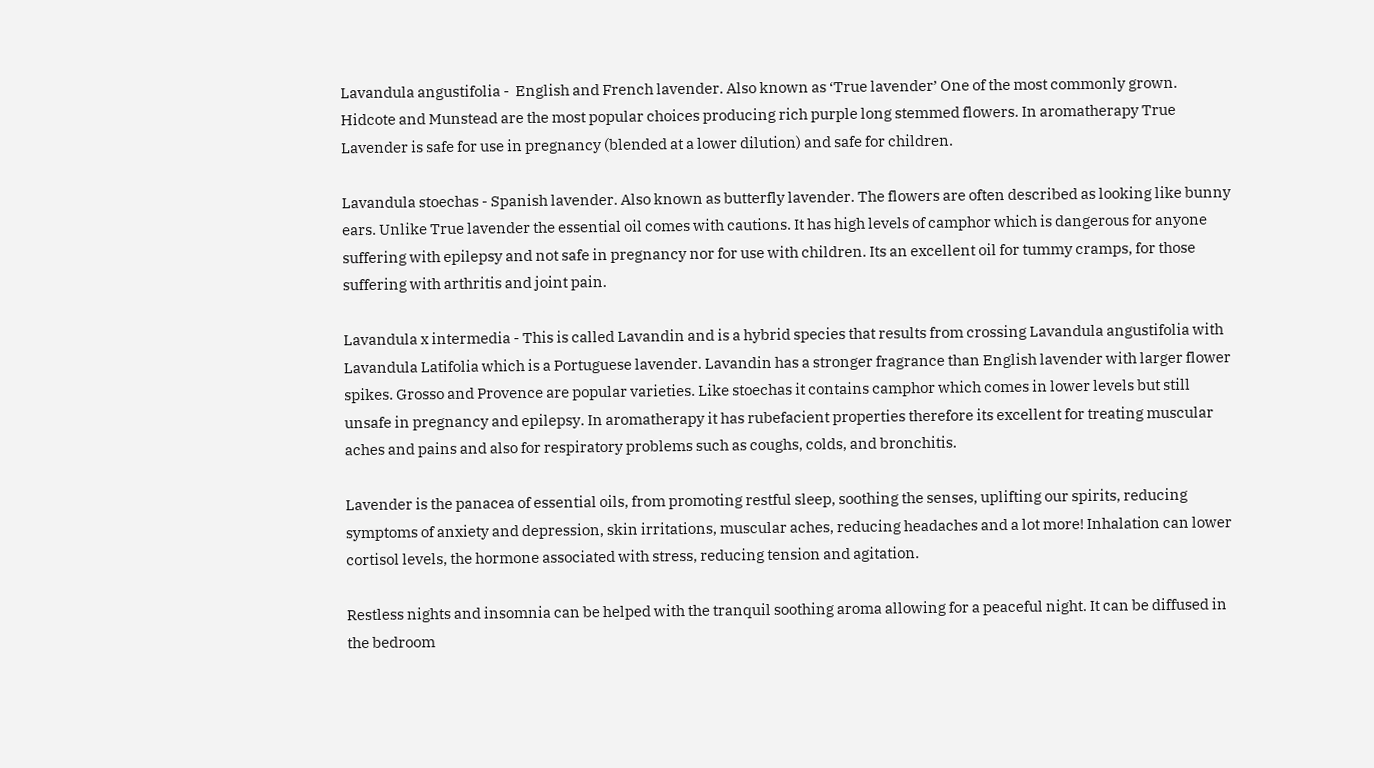Lavandula angustifolia -  English and French lavender. Also known as ‘True lavender’ One of the most commonly grown. Hidcote and Munstead are the most popular choices producing rich purple long stemmed flowers. In aromatherapy True Lavender is safe for use in pregnancy (blended at a lower dilution) and safe for children.

Lavandula stoechas - Spanish lavender. Also known as butterfly lavender. The flowers are often described as looking like bunny ears. Unlike True lavender the essential oil comes with cautions. It has high levels of camphor which is dangerous for anyone suffering with epilepsy and not safe in pregnancy nor for use with children. Its an excellent oil for tummy cramps, for those suffering with arthritis and joint pain.

Lavandula x intermedia - This is called Lavandin and is a hybrid species that results from crossing Lavandula angustifolia with Lavandula Latifolia which is a Portuguese lavender. Lavandin has a stronger fragrance than English lavender with larger flower spikes. Grosso and Provence are popular varieties. Like stoechas it contains camphor which comes in lower levels but still unsafe in pregnancy and epilepsy. In aromatherapy it has rubefacient properties therefore its excellent for treating muscular aches and pains and also for respiratory problems such as coughs, colds, and bronchitis.

Lavender is the panacea of essential oils, from promoting restful sleep, soothing the senses, uplifting our spirits, reducing symptoms of anxiety and depression, skin irritations, muscular aches, reducing headaches and a lot more! Inhalation can lower cortisol levels, the hormone associated with stress, reducing tension and agitation.

Restless nights and insomnia can be helped with the tranquil soothing aroma allowing for a peaceful night. It can be diffused in the bedroom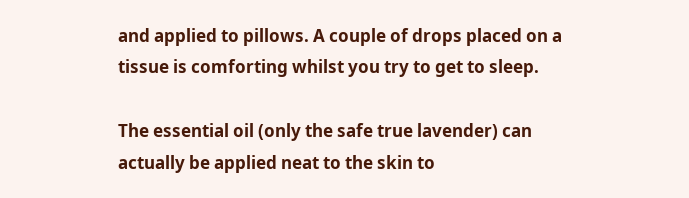and applied to pillows. A couple of drops placed on a tissue is comforting whilst you try to get to sleep.

The essential oil (only the safe true lavender) can actually be applied neat to the skin to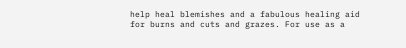help heal blemishes and a fabulous healing aid for burns and cuts and grazes. For use as a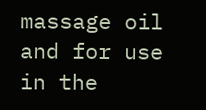massage oil and for use in the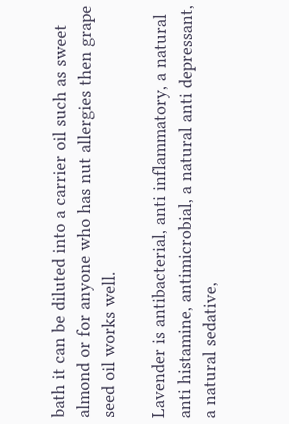bath it can be diluted into a carrier oil such as sweet almond or for anyone who has nut allergies then grape seed oil works well.

Lavender is antibacterial, anti inflammatory, a natural anti histamine, antimicrobial, a natural anti depressant, a natural sedative,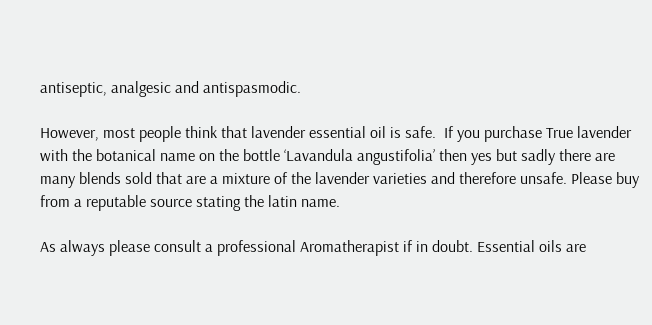antiseptic, analgesic and antispasmodic.

However, most people think that lavender essential oil is safe.  If you purchase True lavender with the botanical name on the bottle ‘Lavandula angustifolia’ then yes but sadly there are many blends sold that are a mixture of the lavender varieties and therefore unsafe. Please buy from a reputable source stating the latin name.

As always please consult a professional Aromatherapist if in doubt. Essential oils are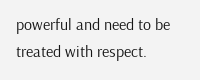powerful and need to be treated with respect.